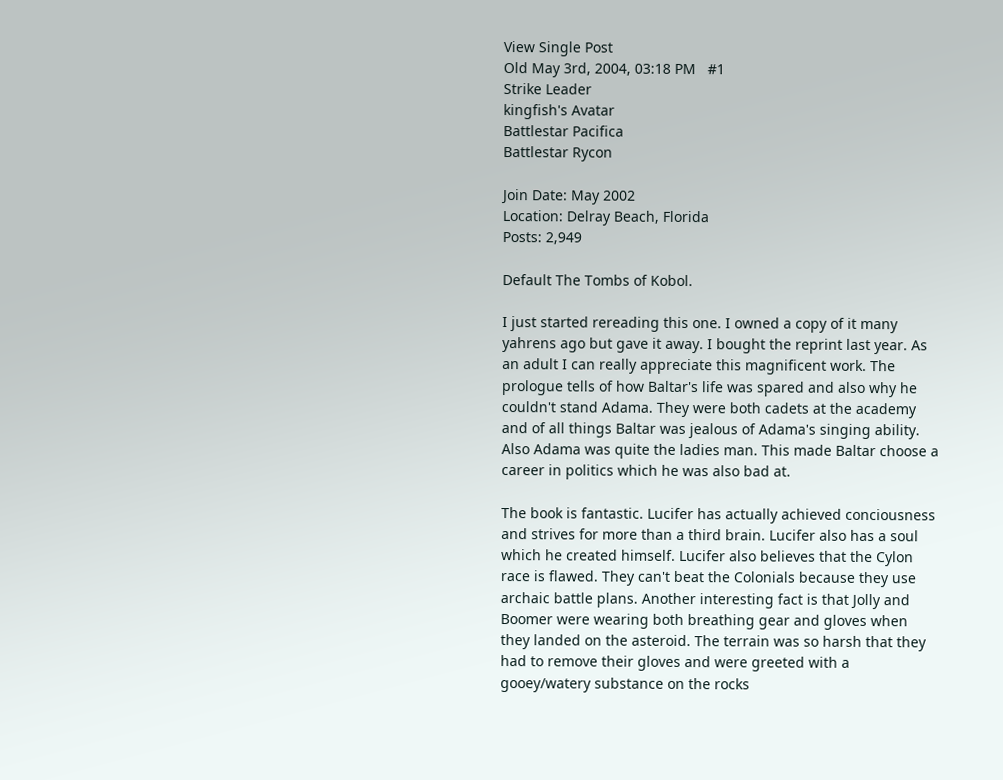View Single Post
Old May 3rd, 2004, 03:18 PM   #1
Strike Leader
kingfish's Avatar
Battlestar Pacifica
Battlestar Rycon

Join Date: May 2002
Location: Delray Beach, Florida
Posts: 2,949

Default The Tombs of Kobol.

I just started rereading this one. I owned a copy of it many yahrens ago but gave it away. I bought the reprint last year. As an adult I can really appreciate this magnificent work. The prologue tells of how Baltar's life was spared and also why he couldn't stand Adama. They were both cadets at the academy and of all things Baltar was jealous of Adama's singing ability. Also Adama was quite the ladies man. This made Baltar choose a career in politics which he was also bad at.

The book is fantastic. Lucifer has actually achieved conciousness and strives for more than a third brain. Lucifer also has a soul which he created himself. Lucifer also believes that the Cylon race is flawed. They can't beat the Colonials because they use archaic battle plans. Another interesting fact is that Jolly and Boomer were wearing both breathing gear and gloves when they landed on the asteroid. The terrain was so harsh that they had to remove their gloves and were greeted with a gooey/watery substance on the rocks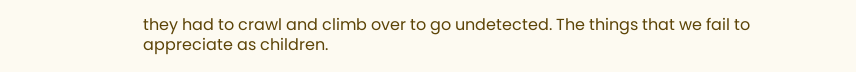they had to crawl and climb over to go undetected. The things that we fail to appreciate as children.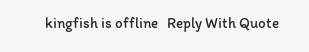kingfish is offline   Reply With Quote